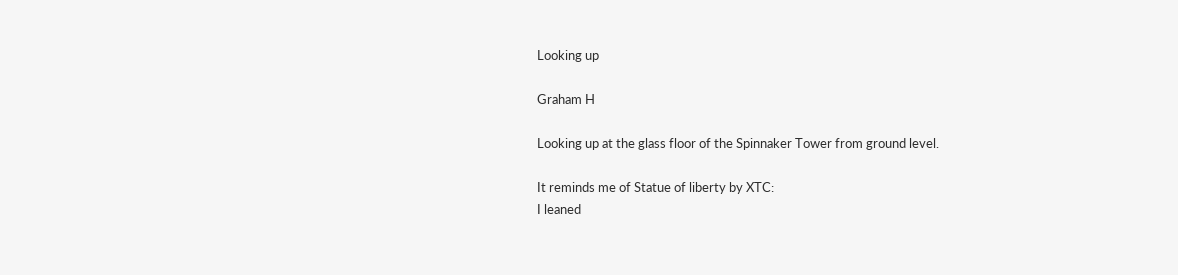Looking up

Graham H

Looking up at the glass floor of the Spinnaker Tower from ground level.

It reminds me of Statue of liberty by XTC:
I leaned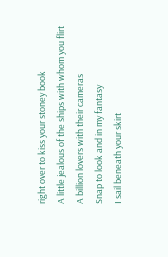right over to kiss your stoney book
A little jealous of the ships with whom you flirt
A billion lovers with their cameras
Snap to look and in my fantasy
I sail beneath your skirt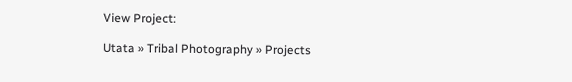View Project:

Utata » Tribal Photography » Projects